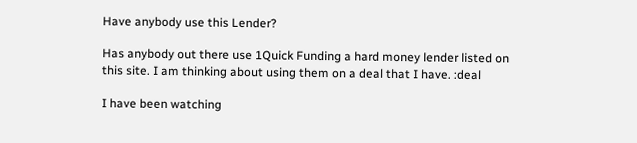Have anybody use this Lender?

Has anybody out there use 1Quick Funding a hard money lender listed on this site. I am thinking about using them on a deal that I have. :deal

I have been watching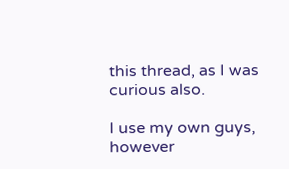this thread, as I was curious also.

I use my own guys, however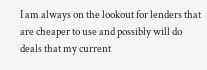I am always on the lookout for lenders that are cheaper to use and possibly will do deals that my current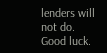lenders will not do. Good luck.